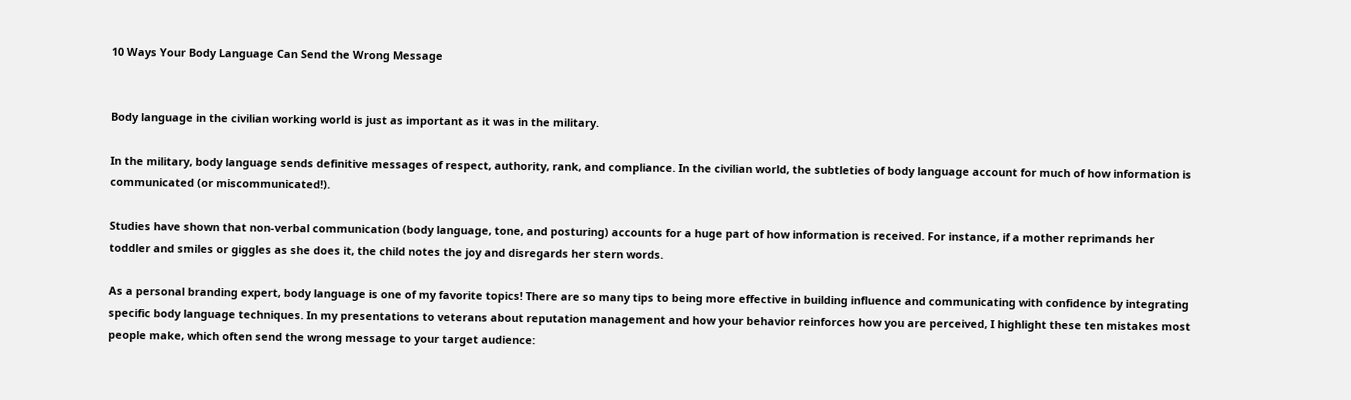10 Ways Your Body Language Can Send the Wrong Message


Body language in the civilian working world is just as important as it was in the military.

In the military, body language sends definitive messages of respect, authority, rank, and compliance. In the civilian world, the subtleties of body language account for much of how information is communicated (or miscommunicated!).

Studies have shown that non-verbal communication (body language, tone, and posturing) accounts for a huge part of how information is received. For instance, if a mother reprimands her toddler and smiles or giggles as she does it, the child notes the joy and disregards her stern words.

As a personal branding expert, body language is one of my favorite topics! There are so many tips to being more effective in building influence and communicating with confidence by integrating specific body language techniques. In my presentations to veterans about reputation management and how your behavior reinforces how you are perceived, I highlight these ten mistakes most people make, which often send the wrong message to your target audience: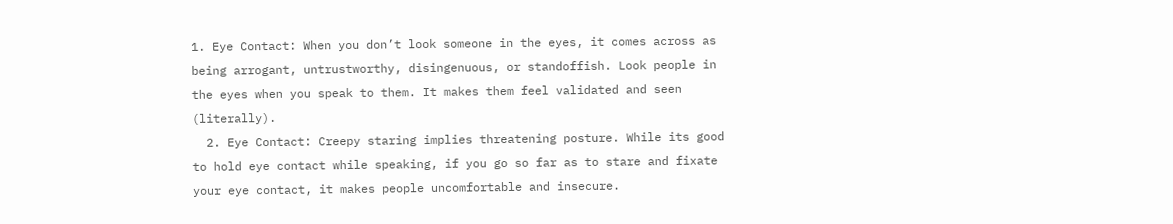1. Eye Contact: When you don’t look someone in the eyes, it comes across as being arrogant, untrustworthy, disingenuous, or standoffish. Look people in the eyes when you speak to them. It makes them feel validated and seen (literally).
  2. Eye Contact: Creepy staring implies threatening posture. While its good to hold eye contact while speaking, if you go so far as to stare and fixate your eye contact, it makes people uncomfortable and insecure.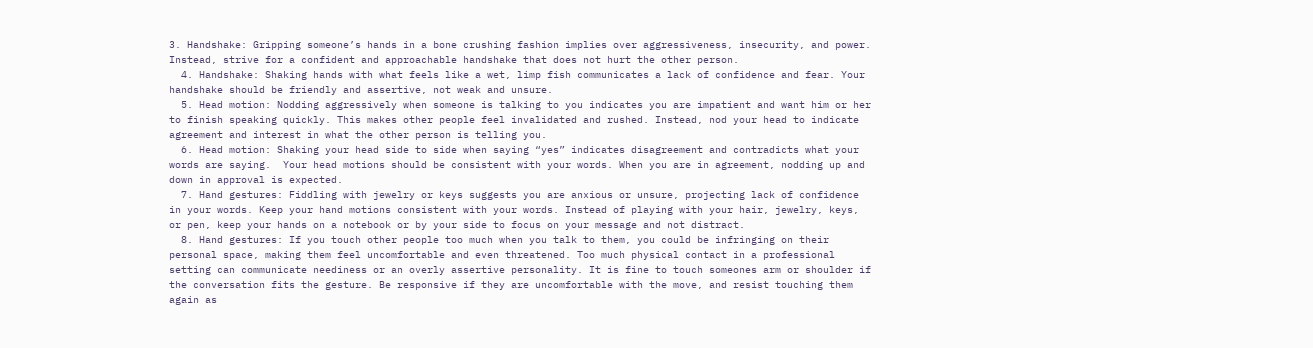3. Handshake: Gripping someone’s hands in a bone crushing fashion implies over aggressiveness, insecurity, and power. Instead, strive for a confident and approachable handshake that does not hurt the other person.
  4. Handshake: Shaking hands with what feels like a wet, limp fish communicates a lack of confidence and fear. Your handshake should be friendly and assertive, not weak and unsure.
  5. Head motion: Nodding aggressively when someone is talking to you indicates you are impatient and want him or her to finish speaking quickly. This makes other people feel invalidated and rushed. Instead, nod your head to indicate agreement and interest in what the other person is telling you.
  6. Head motion: Shaking your head side to side when saying “yes” indicates disagreement and contradicts what your words are saying.  Your head motions should be consistent with your words. When you are in agreement, nodding up and down in approval is expected.
  7. Hand gestures: Fiddling with jewelry or keys suggests you are anxious or unsure, projecting lack of confidence in your words. Keep your hand motions consistent with your words. Instead of playing with your hair, jewelry, keys, or pen, keep your hands on a notebook or by your side to focus on your message and not distract.
  8. Hand gestures: If you touch other people too much when you talk to them, you could be infringing on their personal space, making them feel uncomfortable and even threatened. Too much physical contact in a professional setting can communicate neediness or an overly assertive personality. It is fine to touch someones arm or shoulder if the conversation fits the gesture. Be responsive if they are uncomfortable with the move, and resist touching them again as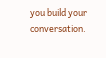you build your conversation.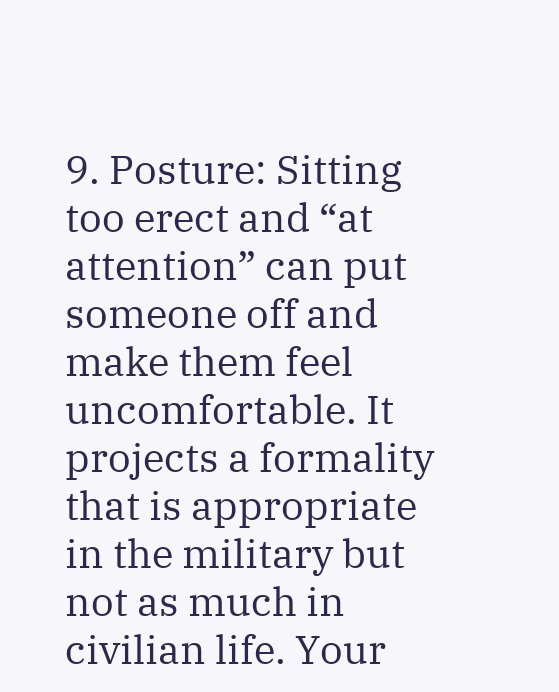9. Posture: Sitting too erect and “at attention” can put someone off and make them feel uncomfortable. It projects a formality that is appropriate in the military but not as much in civilian life. Your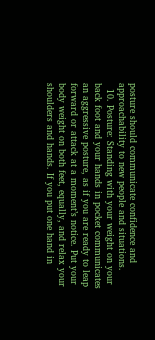posture should communicate confidence and approachability to new people and situations.
  10. Posture: Standing with your weight on your back foot and your hands in pocket communicates an aggressive posture, as if you are ready to leap forward or attack at a moment’s notice. Put your body weight on both feet, equally, and relax your shoulders and hands. If you put one hand in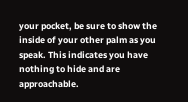your pocket, be sure to show the inside of your other palm as you speak. This indicates you have nothing to hide and are approachable.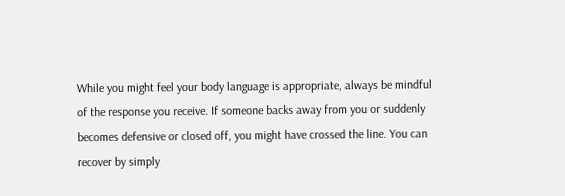While you might feel your body language is appropriate, always be mindful of the response you receive. If someone backs away from you or suddenly becomes defensive or closed off, you might have crossed the line. You can recover by simply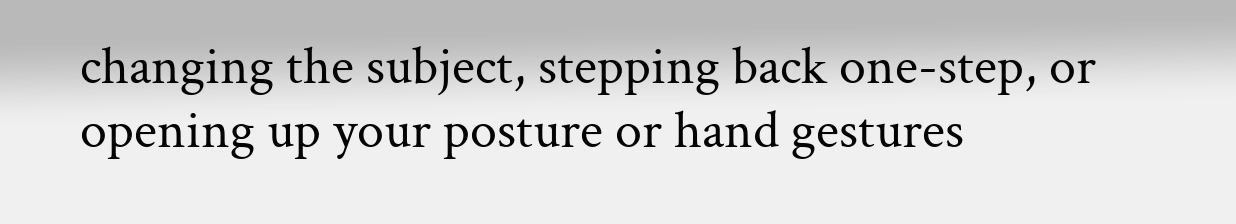changing the subject, stepping back one-step, or opening up your posture or hand gestures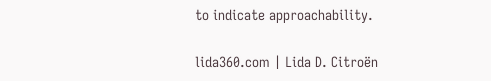to indicate approachability.

lida360.com | Lida D. Citroën